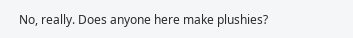No, really. Does anyone here make plushies?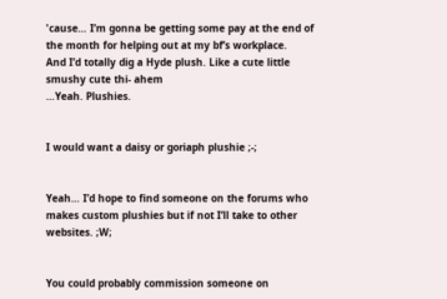'cause… I’m gonna be getting some pay at the end of the month for helping out at my bf’s workplace.
And I’d totally dig a Hyde plush. Like a cute little smushy cute thi- ahem
…Yeah. Plushies.


I would want a daisy or goriaph plushie ;-;


Yeah… I’d hope to find someone on the forums who makes custom plushies but if not I’ll take to other websites. ;W;


You could probably commission someone on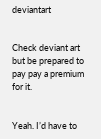deviantart


Check deviant art but be prepared to pay pay a premium for it.


Yeah. I’d have to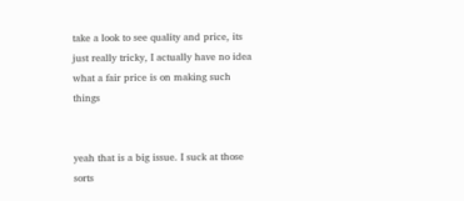take a look to see quality and price, its just really tricky, I actually have no idea what a fair price is on making such things


yeah that is a big issue. I suck at those sorts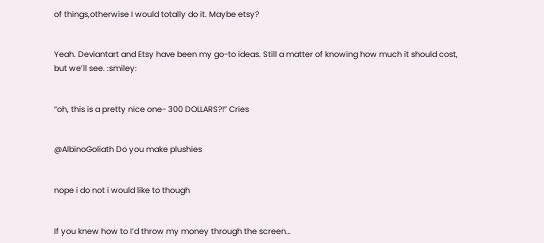of things,otherwise I would totally do it. Maybe etsy?


Yeah. Deviantart and Etsy have been my go-to ideas. Still a matter of knowing how much it should cost, but we’ll see. :smiley:


“oh, this is a pretty nice one- 300 DOLLARS?!” Cries


@AlbinoGoliath Do you make plushies


nope i do not i would like to though


If you knew how to I’d throw my money through the screen…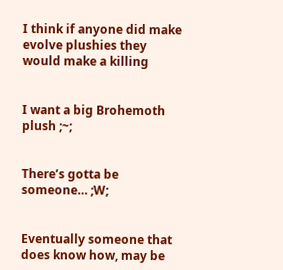I think if anyone did make evolve plushies they would make a killing


I want a big Brohemoth plush ;~;


There’s gotta be someone… ;W;


Eventually someone that does know how, may be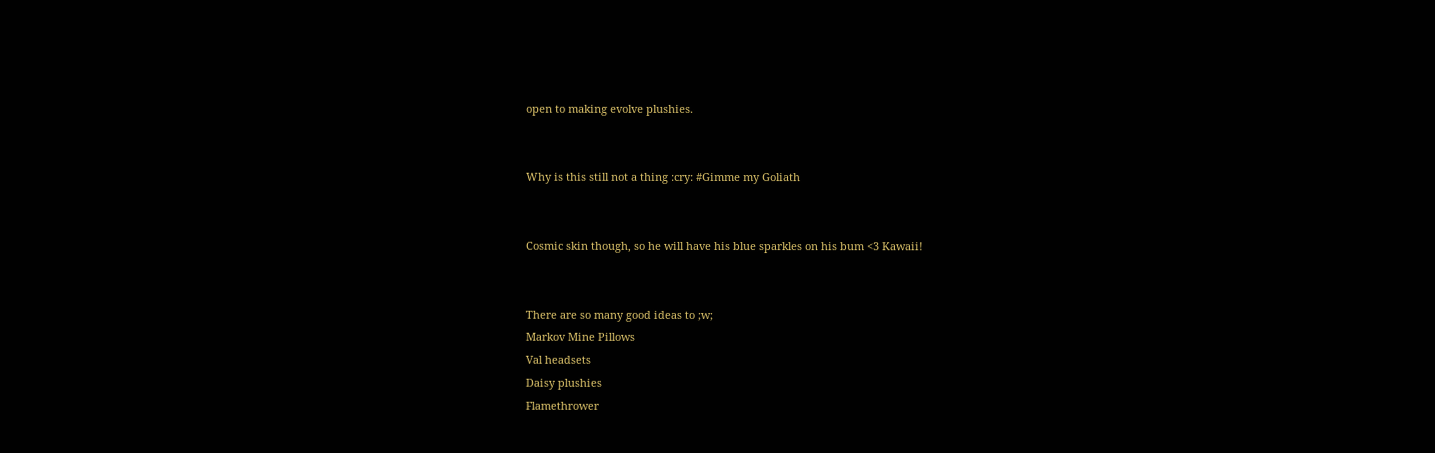open to making evolve plushies.


Why is this still not a thing :cry: #Gimme my Goliath


Cosmic skin though, so he will have his blue sparkles on his bum <3 Kawaii!


There are so many good ideas to ;w;
Markov Mine Pillows
Val headsets
Daisy plushies
Flamethrower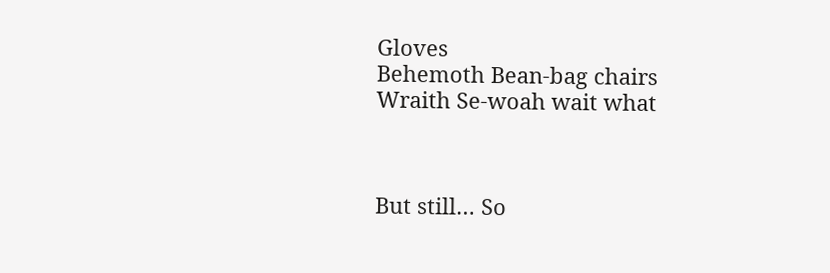Gloves
Behemoth Bean-bag chairs
Wraith Se-woah wait what



But still… So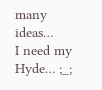many ideas…
I need my Hyde… ;_;